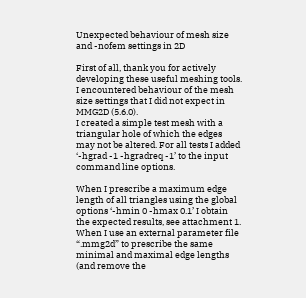Unexpected behaviour of mesh size and -nofem settings in 2D

First of all, thank you for actively developing these useful meshing tools.
I encountered behaviour of the mesh size settings that I did not expect in MMG2D (5.6.0).
I created a simple test mesh with a triangular hole of which the edges may not be altered. For all tests I added ‘-hgrad -1 -hgradreq -1’ to the input command line options.

When I prescribe a maximum edge length of all triangles using the global options ‘-hmin 0 -hmax 0.1’ I obtain the expected results, see attachment 1. When I use an external parameter file “.mmg2d” to prescribe the same minimal and maximal edge lengths (and remove the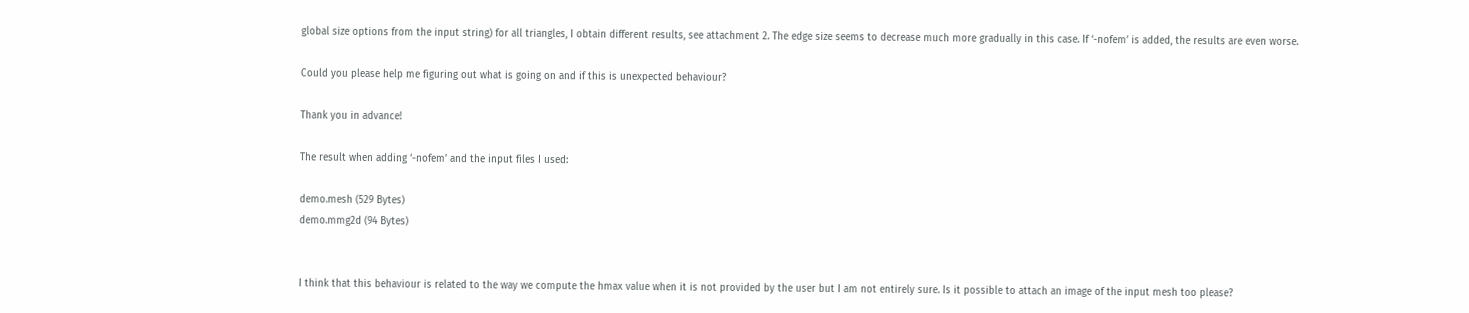global size options from the input string) for all triangles, I obtain different results, see attachment 2. The edge size seems to decrease much more gradually in this case. If ‘-nofem’ is added, the results are even worse.

Could you please help me figuring out what is going on and if this is unexpected behaviour?

Thank you in advance!

The result when adding ‘-nofem’ and the input files I used:

demo.mesh (529 Bytes)
demo.mmg2d (94 Bytes)


I think that this behaviour is related to the way we compute the hmax value when it is not provided by the user but I am not entirely sure. Is it possible to attach an image of the input mesh too please?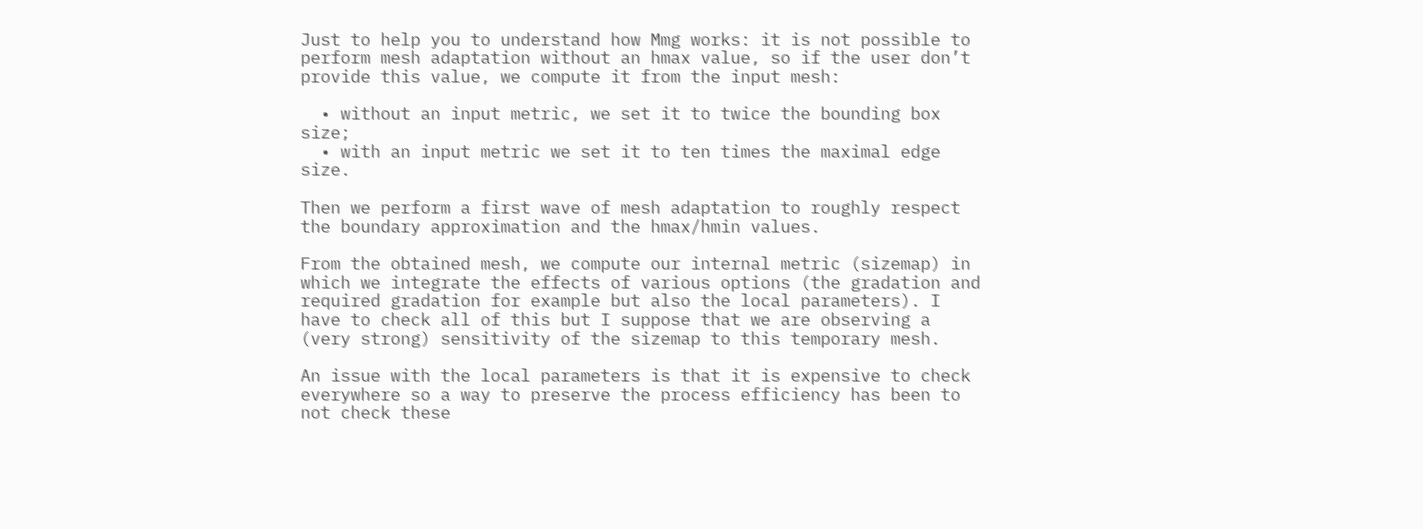Just to help you to understand how Mmg works: it is not possible to perform mesh adaptation without an hmax value, so if the user don’t provide this value, we compute it from the input mesh:

  • without an input metric, we set it to twice the bounding box size;
  • with an input metric we set it to ten times the maximal edge size.

Then we perform a first wave of mesh adaptation to roughly respect the boundary approximation and the hmax/hmin values.

From the obtained mesh, we compute our internal metric (sizemap) in which we integrate the effects of various options (the gradation and required gradation for example but also the local parameters). I have to check all of this but I suppose that we are observing a (very strong) sensitivity of the sizemap to this temporary mesh.

An issue with the local parameters is that it is expensive to check everywhere so a way to preserve the process efficiency has been to not check these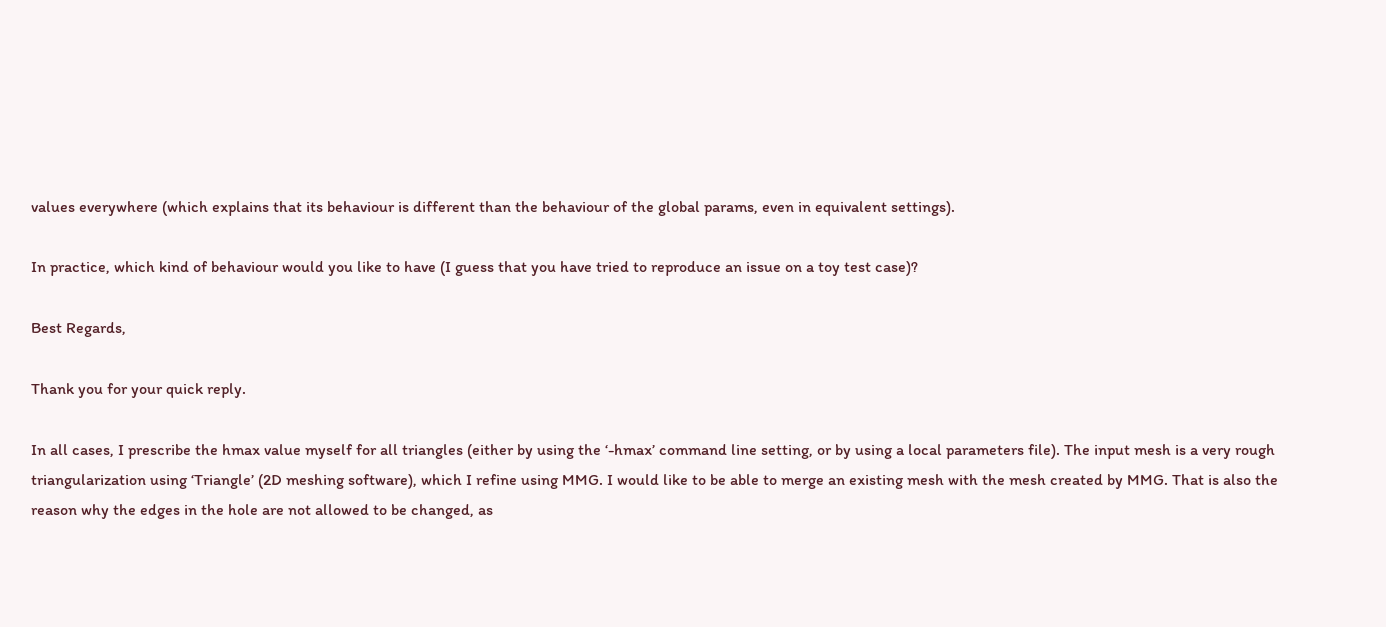values everywhere (which explains that its behaviour is different than the behaviour of the global params, even in equivalent settings).

In practice, which kind of behaviour would you like to have (I guess that you have tried to reproduce an issue on a toy test case)?

Best Regards,

Thank you for your quick reply.

In all cases, I prescribe the hmax value myself for all triangles (either by using the ‘-hmax’ command line setting, or by using a local parameters file). The input mesh is a very rough triangularization using ‘Triangle’ (2D meshing software), which I refine using MMG. I would like to be able to merge an existing mesh with the mesh created by MMG. That is also the reason why the edges in the hole are not allowed to be changed, as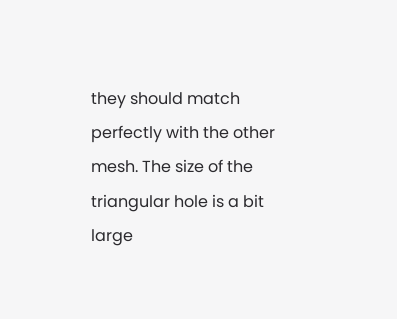they should match perfectly with the other mesh. The size of the triangular hole is a bit large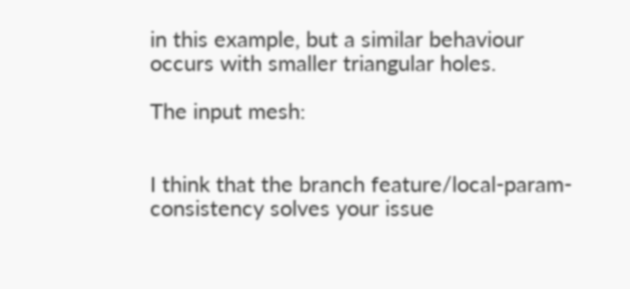in this example, but a similar behaviour occurs with smaller triangular holes.

The input mesh:


I think that the branch feature/local-param-consistency solves your issue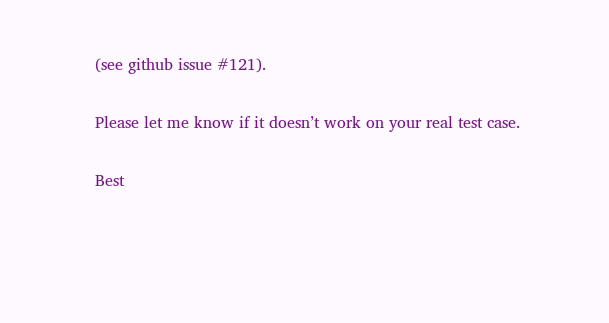(see github issue #121).

Please let me know if it doesn’t work on your real test case.

Best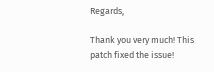Regards,

Thank you very much! This patch fixed the issue!